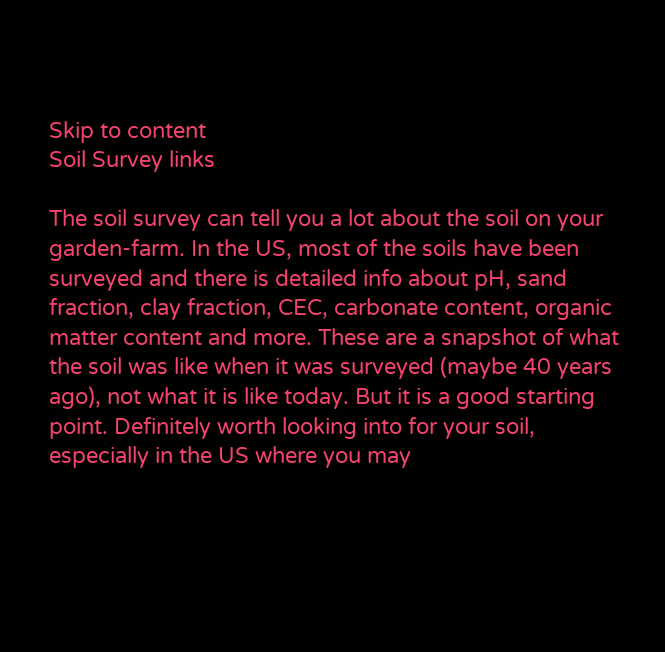Skip to content
Soil Survey links

The soil survey can tell you a lot about the soil on your garden-farm. In the US, most of the soils have been surveyed and there is detailed info about pH, sand fraction, clay fraction, CEC, carbonate content, organic matter content and more. These are a snapshot of what the soil was like when it was surveyed (maybe 40 years ago), not what it is like today. But it is a good starting point. Definitely worth looking into for your soil, especially in the US where you may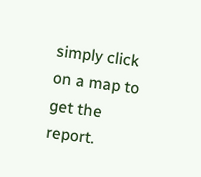simply click on a map to get the report.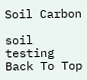Soil Carbon

soil testing
Back To Top